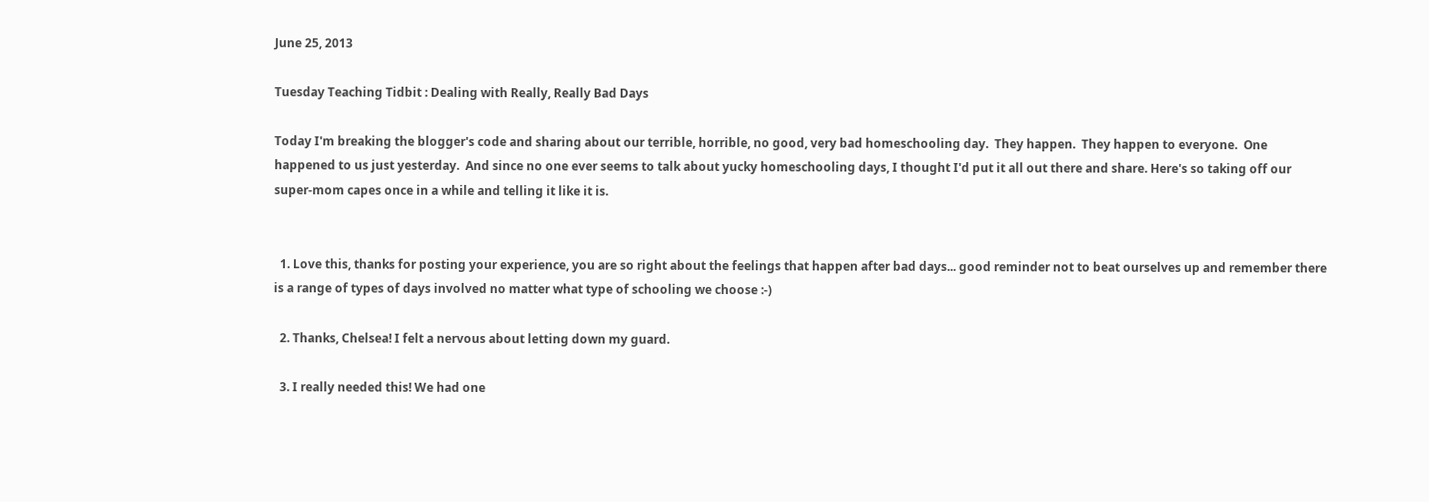June 25, 2013

Tuesday Teaching Tidbit : Dealing with Really, Really Bad Days

Today I'm breaking the blogger's code and sharing about our terrible, horrible, no good, very bad homeschooling day.  They happen.  They happen to everyone.  One happened to us just yesterday.  And since no one ever seems to talk about yucky homeschooling days, I thought I'd put it all out there and share. Here's so taking off our super-mom capes once in a while and telling it like it is.


  1. Love this, thanks for posting your experience, you are so right about the feelings that happen after bad days... good reminder not to beat ourselves up and remember there is a range of types of days involved no matter what type of schooling we choose :-)

  2. Thanks, Chelsea! I felt a nervous about letting down my guard.

  3. I really needed this! We had one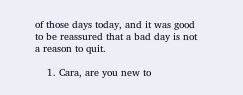of those days today, and it was good to be reassured that a bad day is not a reason to quit.

    1. Cara, are you new to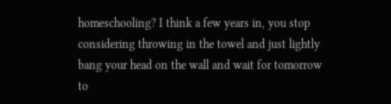homeschooling? I think a few years in, you stop considering throwing in the towel and just lightly bang your head on the wall and wait for tomorrow to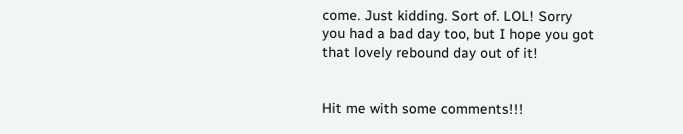come. Just kidding. Sort of. LOL! Sorry you had a bad day too, but I hope you got that lovely rebound day out of it!


Hit me with some comments!!!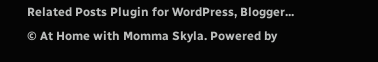Related Posts Plugin for WordPress, Blogger...
© At Home with Momma Skyla. Powered by